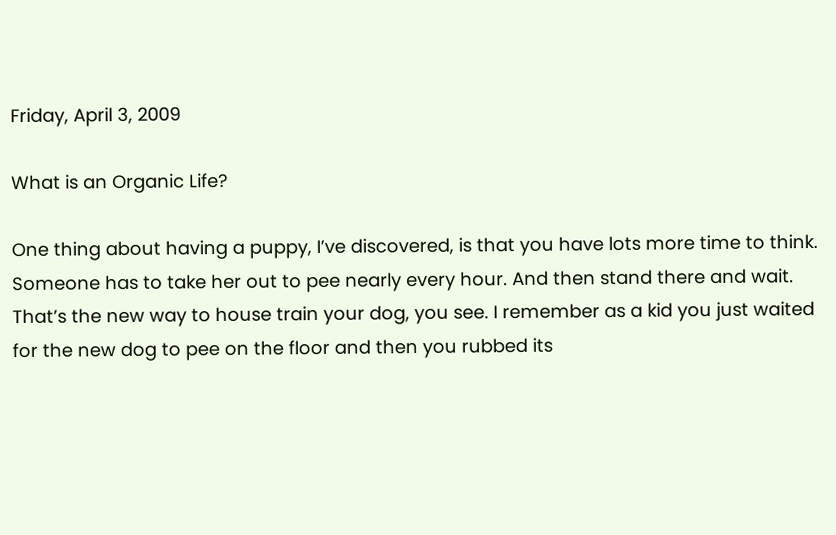Friday, April 3, 2009

What is an Organic Life?

One thing about having a puppy, I’ve discovered, is that you have lots more time to think. Someone has to take her out to pee nearly every hour. And then stand there and wait. That’s the new way to house train your dog, you see. I remember as a kid you just waited for the new dog to pee on the floor and then you rubbed its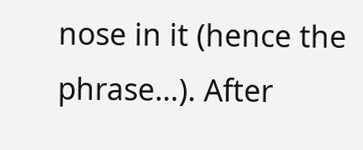nose in it (hence the phrase…). After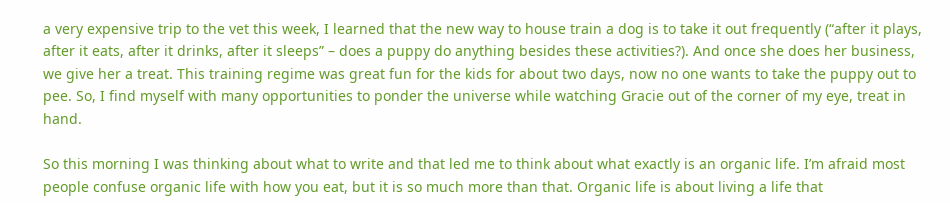a very expensive trip to the vet this week, I learned that the new way to house train a dog is to take it out frequently (“after it plays, after it eats, after it drinks, after it sleeps” – does a puppy do anything besides these activities?). And once she does her business, we give her a treat. This training regime was great fun for the kids for about two days, now no one wants to take the puppy out to pee. So, I find myself with many opportunities to ponder the universe while watching Gracie out of the corner of my eye, treat in hand.

So this morning I was thinking about what to write and that led me to think about what exactly is an organic life. I’m afraid most people confuse organic life with how you eat, but it is so much more than that. Organic life is about living a life that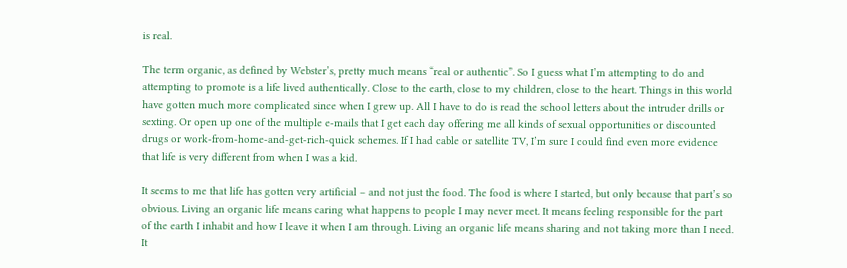is real.

The term organic, as defined by Webster’s, pretty much means “real or authentic”. So I guess what I’m attempting to do and attempting to promote is a life lived authentically. Close to the earth, close to my children, close to the heart. Things in this world have gotten much more complicated since when I grew up. All I have to do is read the school letters about the intruder drills or sexting. Or open up one of the multiple e-mails that I get each day offering me all kinds of sexual opportunities or discounted drugs or work-from-home-and-get-rich-quick schemes. If I had cable or satellite TV, I’m sure I could find even more evidence that life is very different from when I was a kid.

It seems to me that life has gotten very artificial – and not just the food. The food is where I started, but only because that part’s so obvious. Living an organic life means caring what happens to people I may never meet. It means feeling responsible for the part of the earth I inhabit and how I leave it when I am through. Living an organic life means sharing and not taking more than I need. It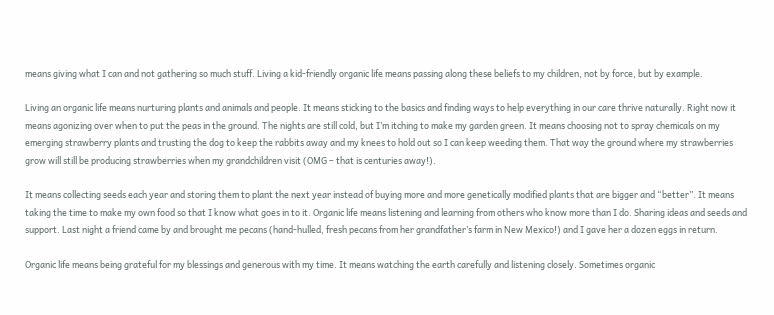means giving what I can and not gathering so much stuff. Living a kid-friendly organic life means passing along these beliefs to my children, not by force, but by example.

Living an organic life means nurturing plants and animals and people. It means sticking to the basics and finding ways to help everything in our care thrive naturally. Right now it means agonizing over when to put the peas in the ground. The nights are still cold, but I’m itching to make my garden green. It means choosing not to spray chemicals on my emerging strawberry plants and trusting the dog to keep the rabbits away and my knees to hold out so I can keep weeding them. That way the ground where my strawberries grow will still be producing strawberries when my grandchildren visit (OMG – that is centuries away!).

It means collecting seeds each year and storing them to plant the next year instead of buying more and more genetically modified plants that are bigger and “better”. It means taking the time to make my own food so that I know what goes in to it. Organic life means listening and learning from others who know more than I do. Sharing ideas and seeds and support. Last night a friend came by and brought me pecans (hand-hulled, fresh pecans from her grandfather’s farm in New Mexico!) and I gave her a dozen eggs in return.

Organic life means being grateful for my blessings and generous with my time. It means watching the earth carefully and listening closely. Sometimes organic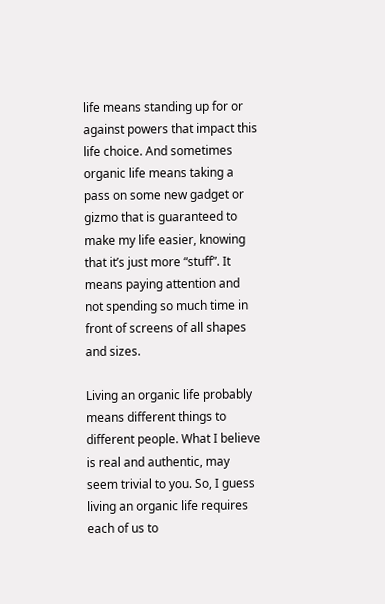life means standing up for or against powers that impact this life choice. And sometimes organic life means taking a pass on some new gadget or gizmo that is guaranteed to make my life easier, knowing that it’s just more “stuff”. It means paying attention and not spending so much time in front of screens of all shapes and sizes.

Living an organic life probably means different things to different people. What I believe is real and authentic, may seem trivial to you. So, I guess living an organic life requires each of us to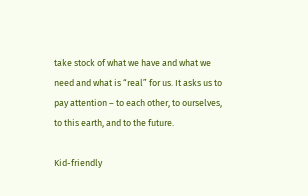take stock of what we have and what we need and what is “real” for us. It asks us to pay attention – to each other, to ourselves, to this earth, and to the future.

Kid-friendly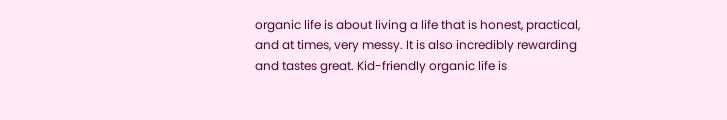organic life is about living a life that is honest, practical, and at times, very messy. It is also incredibly rewarding and tastes great. Kid-friendly organic life is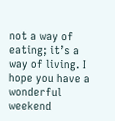not a way of eating; it’s a way of living. I hope you have a wonderful weekend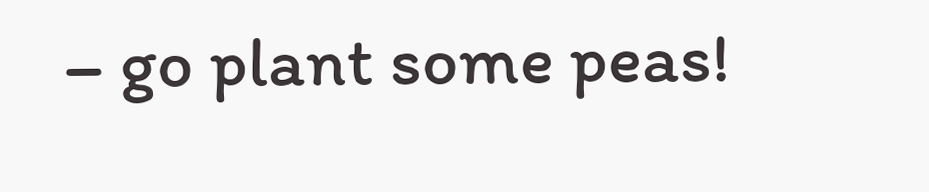– go plant some peas!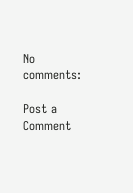No comments:

Post a Comment